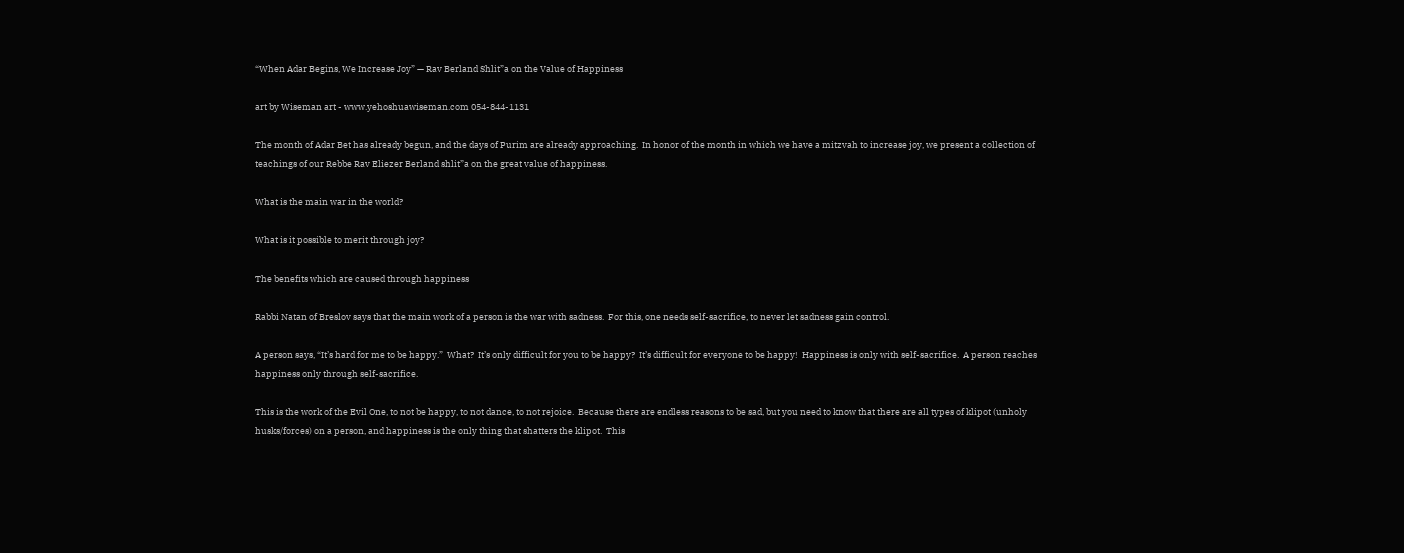“When Adar Begins, We Increase Joy” — Rav Berland Shlit”a on the Value of Happiness

art by Wiseman art - www.yehoshuawiseman.com 054-844-1131

The month of Adar Bet has already begun, and the days of Purim are already approaching.  In honor of the month in which we have a mitzvah to increase joy, we present a collection of teachings of our Rebbe Rav Eliezer Berland shlit”a on the great value of happiness.

What is the main war in the world?

What is it possible to merit through joy?

The benefits which are caused through happiness

Rabbi Natan of Breslov says that the main work of a person is the war with sadness.  For this, one needs self-sacrifice, to never let sadness gain control.

A person says, “It’s hard for me to be happy.”  What?  It’s only difficult for you to be happy?  It’s difficult for everyone to be happy!  Happiness is only with self-sacrifice.  A person reaches happiness only through self-sacrifice.

This is the work of the Evil One, to not be happy, to not dance, to not rejoice.  Because there are endless reasons to be sad, but you need to know that there are all types of klipot (unholy husks/forces) on a person, and happiness is the only thing that shatters the klipot.  This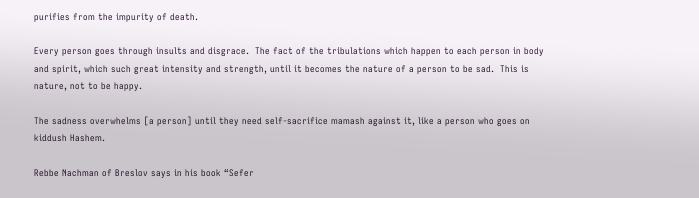purifies from the impurity of death.

Every person goes through insults and disgrace.  The fact of the tribulations which happen to each person in body and spirit, which such great intensity and strength, until it becomes the nature of a person to be sad.  This is nature, not to be happy.

The sadness overwhelms [a person] until they need self-sacrifice mamash against it, like a person who goes on kiddush Hashem.

Rebbe Nachman of Breslov says in his book “Sefer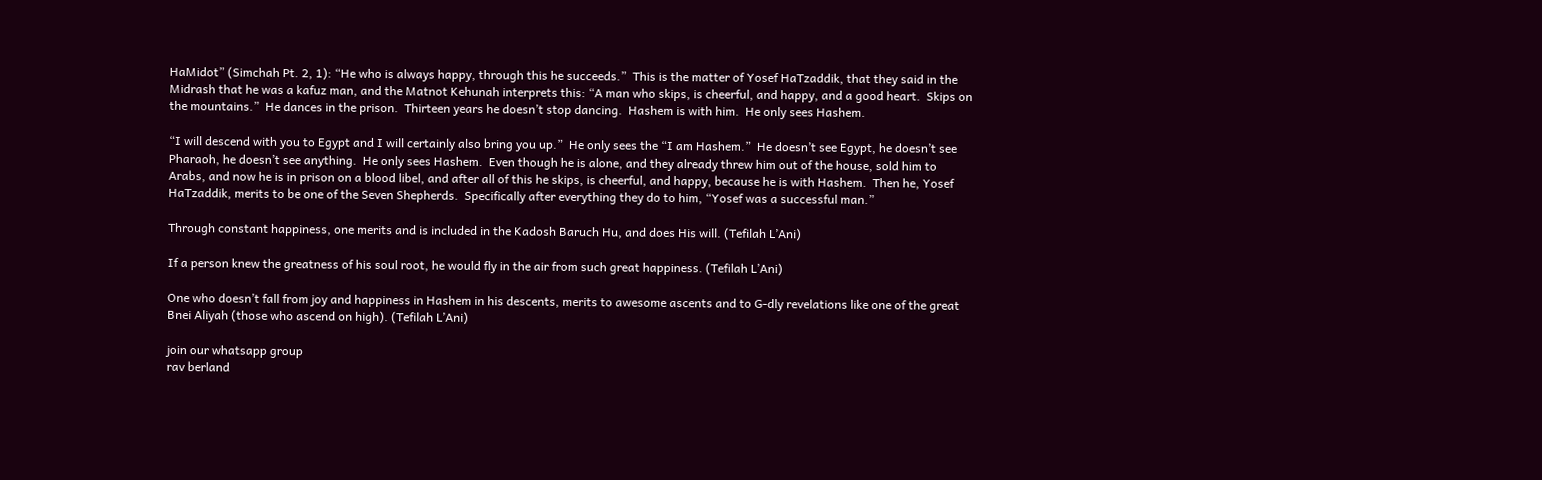HaMidot” (Simchah Pt. 2, 1): “He who is always happy, through this he succeeds.”  This is the matter of Yosef HaTzaddik, that they said in the Midrash that he was a kafuz man, and the Matnot Kehunah interprets this: “A man who skips, is cheerful, and happy, and a good heart.  Skips on the mountains.”  He dances in the prison.  Thirteen years he doesn’t stop dancing.  Hashem is with him.  He only sees Hashem.

“I will descend with you to Egypt and I will certainly also bring you up.”  He only sees the “I am Hashem.”  He doesn’t see Egypt, he doesn’t see Pharaoh, he doesn’t see anything.  He only sees Hashem.  Even though he is alone, and they already threw him out of the house, sold him to Arabs, and now he is in prison on a blood libel, and after all of this he skips, is cheerful, and happy, because he is with Hashem.  Then he, Yosef HaTzaddik, merits to be one of the Seven Shepherds.  Specifically after everything they do to him, “Yosef was a successful man.”

Through constant happiness, one merits and is included in the Kadosh Baruch Hu, and does His will. (Tefilah L’Ani)

If a person knew the greatness of his soul root, he would fly in the air from such great happiness. (Tefilah L’Ani)

One who doesn’t fall from joy and happiness in Hashem in his descents, merits to awesome ascents and to G-dly revelations like one of the great Bnei Aliyah (those who ascend on high). (Tefilah L’Ani)

join our whatsapp group
rav berland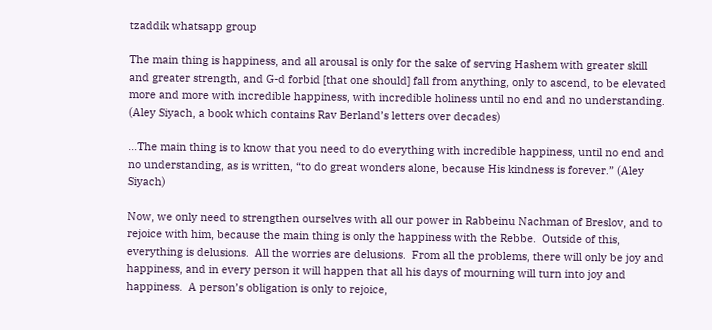tzaddik whatsapp group

The main thing is happiness, and all arousal is only for the sake of serving Hashem with greater skill and greater strength, and G-d forbid [that one should] fall from anything, only to ascend, to be elevated more and more with incredible happiness, with incredible holiness until no end and no understanding.  (Aley Siyach, a book which contains Rav Berland’s letters over decades)

…The main thing is to know that you need to do everything with incredible happiness, until no end and no understanding, as is written, “to do great wonders alone, because His kindness is forever.” (Aley Siyach)

Now, we only need to strengthen ourselves with all our power in Rabbeinu Nachman of Breslov, and to rejoice with him, because the main thing is only the happiness with the Rebbe.  Outside of this, everything is delusions.  All the worries are delusions.  From all the problems, there will only be joy and happiness, and in every person it will happen that all his days of mourning will turn into joy and happiness.  A person’s obligation is only to rejoice,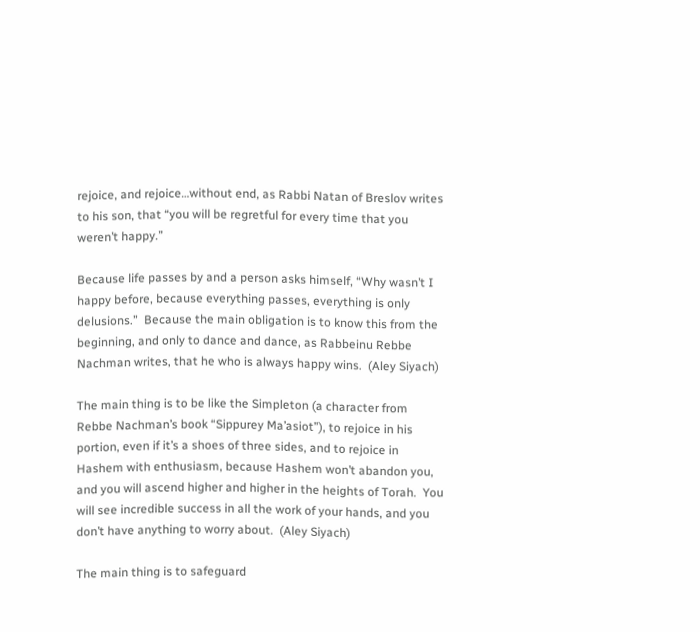rejoice, and rejoice…without end, as Rabbi Natan of Breslov writes to his son, that “you will be regretful for every time that you weren’t happy.”

Because life passes by and a person asks himself, “Why wasn’t I happy before, because everything passes, everything is only delusions.”  Because the main obligation is to know this from the beginning, and only to dance and dance, as Rabbeinu Rebbe Nachman writes, that he who is always happy wins.  (Aley Siyach)

The main thing is to be like the Simpleton (a character from Rebbe Nachman’s book “Sippurey Ma’asiot”), to rejoice in his portion, even if it’s a shoes of three sides, and to rejoice in Hashem with enthusiasm, because Hashem won’t abandon you, and you will ascend higher and higher in the heights of Torah.  You will see incredible success in all the work of your hands, and you don’t have anything to worry about.  (Aley Siyach)

The main thing is to safeguard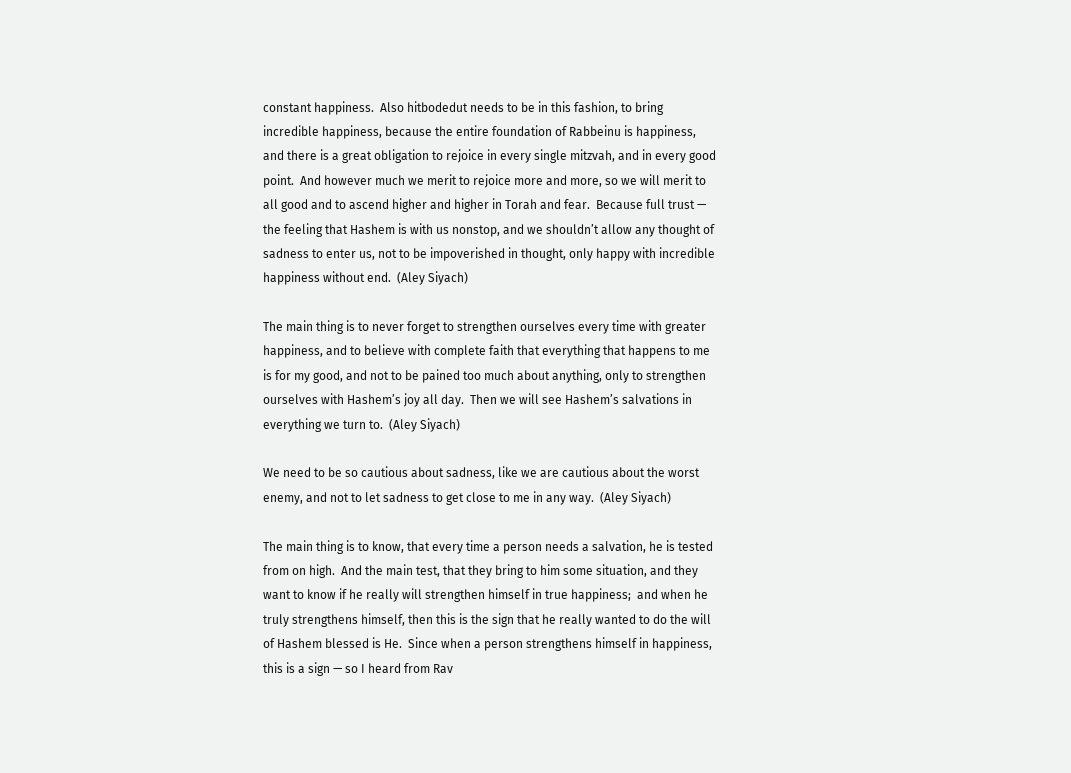constant happiness.  Also hitbodedut needs to be in this fashion, to bring incredible happiness, because the entire foundation of Rabbeinu is happiness, and there is a great obligation to rejoice in every single mitzvah, and in every good point.  And however much we merit to rejoice more and more, so we will merit to all good and to ascend higher and higher in Torah and fear.  Because full trust — the feeling that Hashem is with us nonstop, and we shouldn’t allow any thought of sadness to enter us, not to be impoverished in thought, only happy with incredible happiness without end.  (Aley Siyach)

The main thing is to never forget to strengthen ourselves every time with greater happiness, and to believe with complete faith that everything that happens to me is for my good, and not to be pained too much about anything, only to strengthen ourselves with Hashem’s joy all day.  Then we will see Hashem’s salvations in everything we turn to.  (Aley Siyach)

We need to be so cautious about sadness, like we are cautious about the worst enemy, and not to let sadness to get close to me in any way.  (Aley Siyach)

The main thing is to know, that every time a person needs a salvation, he is tested from on high.  And the main test, that they bring to him some situation, and they want to know if he really will strengthen himself in true happiness;  and when he truly strengthens himself, then this is the sign that he really wanted to do the will of Hashem blessed is He.  Since when a person strengthens himself in happiness, this is a sign — so I heard from Rav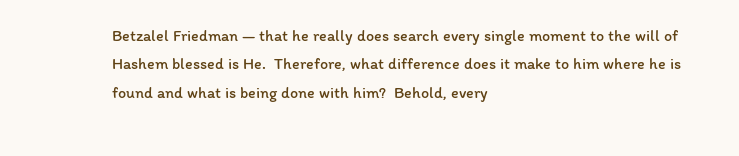Betzalel Friedman — that he really does search every single moment to the will of Hashem blessed is He.  Therefore, what difference does it make to him where he is found and what is being done with him?  Behold, every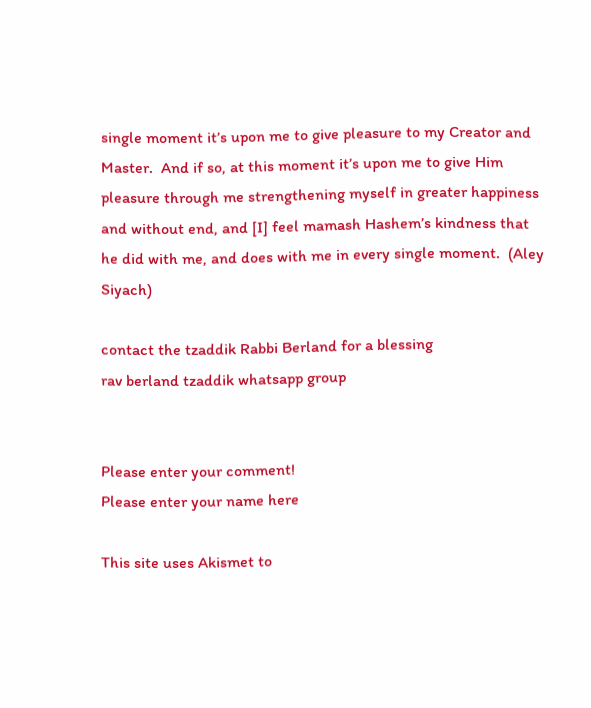single moment it’s upon me to give pleasure to my Creator and Master.  And if so, at this moment it’s upon me to give Him pleasure through me strengthening myself in greater happiness and without end, and [I] feel mamash Hashem’s kindness that he did with me, and does with me in every single moment.  (Aley Siyach)

contact the tzaddik Rabbi Berland for a blessing
rav berland tzaddik whatsapp group


Please enter your comment!
Please enter your name here

This site uses Akismet to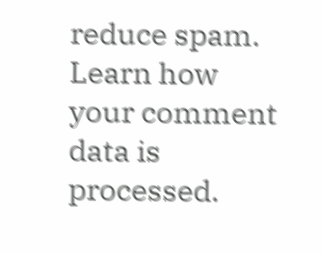reduce spam. Learn how your comment data is processed.